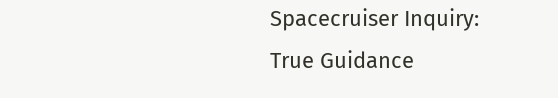Spacecruiser Inquiry: True Guidance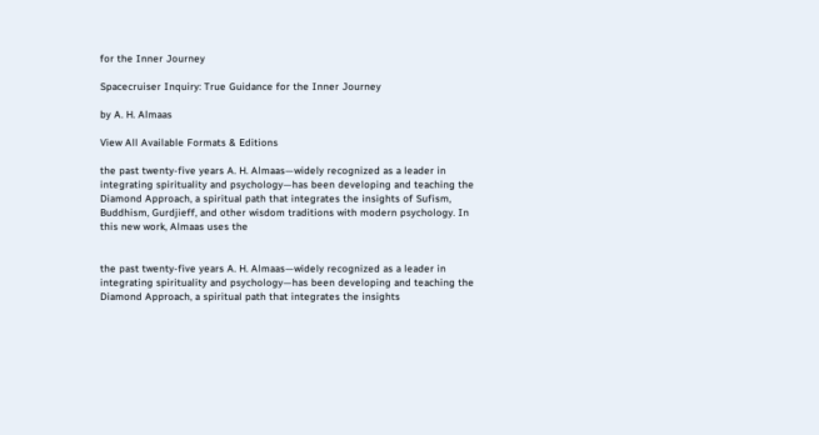for the Inner Journey

Spacecruiser Inquiry: True Guidance for the Inner Journey

by A. H. Almaas

View All Available Formats & Editions

the past twenty-five years A. H. Almaas—widely recognized as a leader in
integrating spirituality and psychology—has been developing and teaching the
Diamond Approach, a spiritual path that integrates the insights of Sufism,
Buddhism, Gurdjieff, and other wisdom traditions with modern psychology. In
this new work, Almaas uses the


the past twenty-five years A. H. Almaas—widely recognized as a leader in
integrating spirituality and psychology—has been developing and teaching the
Diamond Approach, a spiritual path that integrates the insights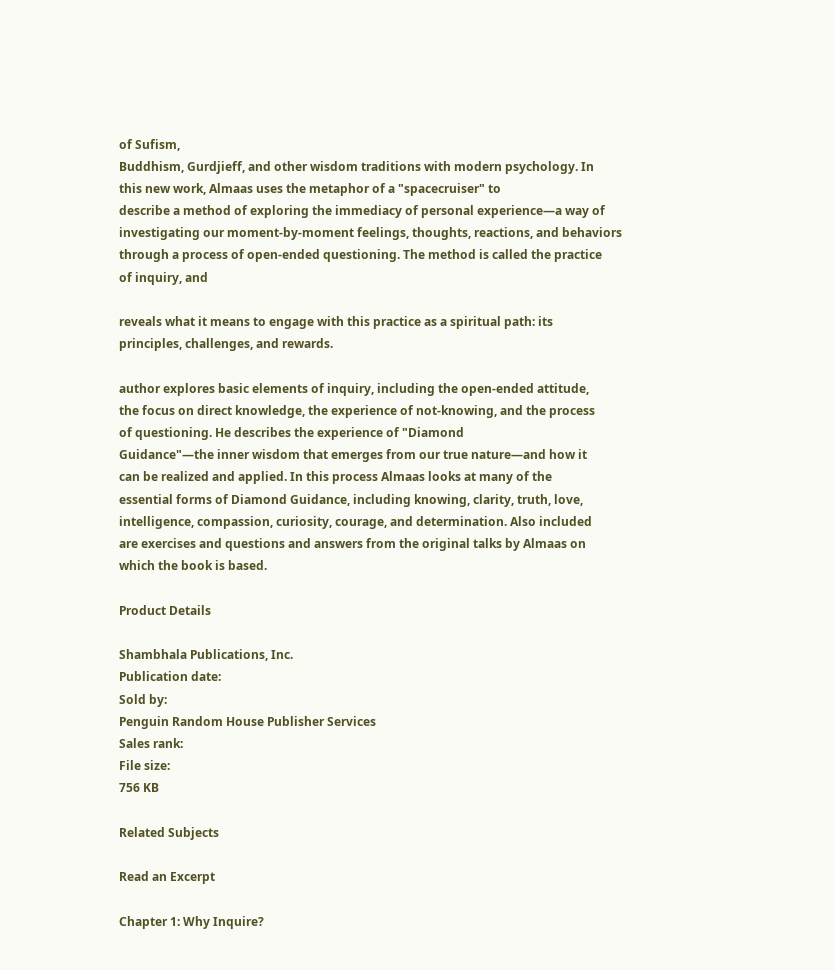of Sufism,
Buddhism, Gurdjieff, and other wisdom traditions with modern psychology. In
this new work, Almaas uses the metaphor of a "spacecruiser" to
describe a method of exploring the immediacy of personal experience—a way of
investigating our moment-by-moment feelings, thoughts, reactions, and behaviors
through a process of open-ended questioning. The method is called the practice
of inquiry, and

reveals what it means to engage with this practice as a spiritual path: its
principles, challenges, and rewards.

author explores basic elements of inquiry, including the open-ended attitude,
the focus on direct knowledge, the experience of not-knowing, and the process
of questioning. He describes the experience of "Diamond
Guidance"—the inner wisdom that emerges from our true nature—and how it
can be realized and applied. In this process Almaas looks at many of the
essential forms of Diamond Guidance, including knowing, clarity, truth, love,
intelligence, compassion, curiosity, courage, and determination. Also included
are exercises and questions and answers from the original talks by Almaas on
which the book is based.

Product Details

Shambhala Publications, Inc.
Publication date:
Sold by:
Penguin Random House Publisher Services
Sales rank:
File size:
756 KB

Related Subjects

Read an Excerpt

Chapter 1: Why Inquire?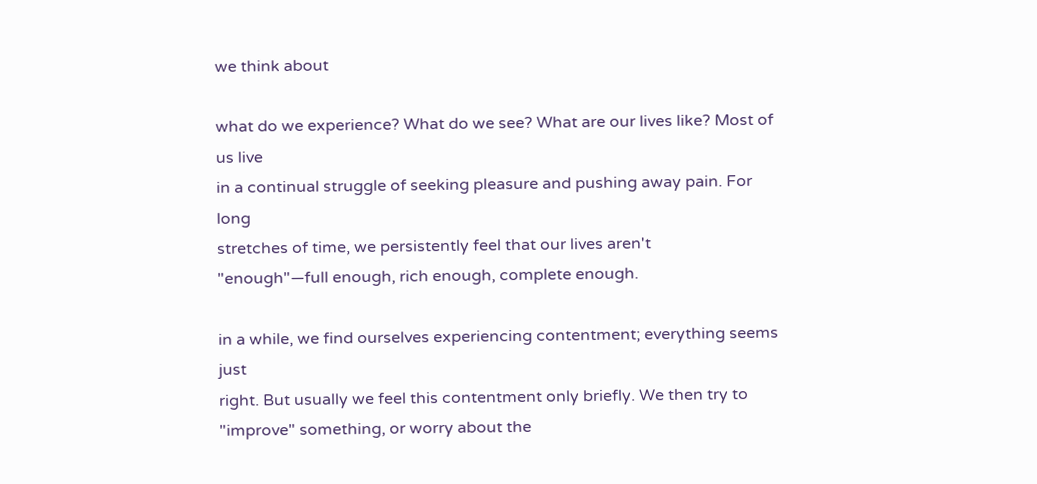we think about

what do we experience? What do we see? What are our lives like? Most of us live
in a continual struggle of seeking pleasure and pushing away pain. For long
stretches of time, we persistently feel that our lives aren't
"enough"—full enough, rich enough, complete enough.

in a while, we find ourselves experiencing contentment; everything seems just
right. But usually we feel this contentment only briefly. We then try to
"improve" something, or worry about the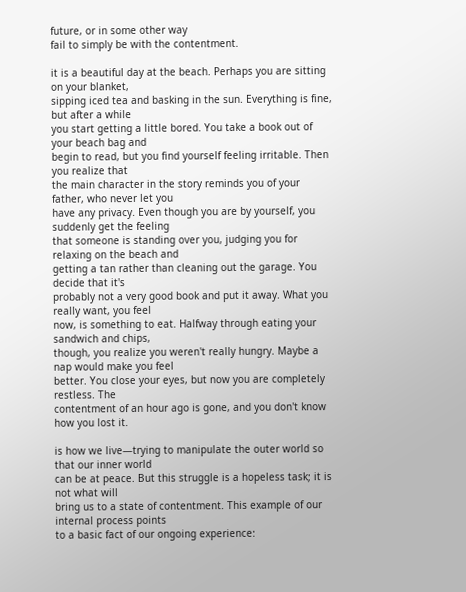future, or in some other way
fail to simply be with the contentment.

it is a beautiful day at the beach. Perhaps you are sitting on your blanket,
sipping iced tea and basking in the sun. Everything is fine, but after a while
you start getting a little bored. You take a book out of your beach bag and
begin to read, but you find yourself feeling irritable. Then you realize that
the main character in the story reminds you of your father, who never let you
have any privacy. Even though you are by yourself, you suddenly get the feeling
that someone is standing over you, judging you for relaxing on the beach and
getting a tan rather than cleaning out the garage. You decide that it's
probably not a very good book and put it away. What you really want, you feel
now, is something to eat. Halfway through eating your sandwich and chips,
though, you realize you weren't really hungry. Maybe a nap would make you feel
better. You close your eyes, but now you are completely restless. The
contentment of an hour ago is gone, and you don't know how you lost it.

is how we live—trying to manipulate the outer world so that our inner world
can be at peace. But this struggle is a hopeless task; it is not what will
bring us to a state of contentment. This example of our internal process points
to a basic fact of our ongoing experience: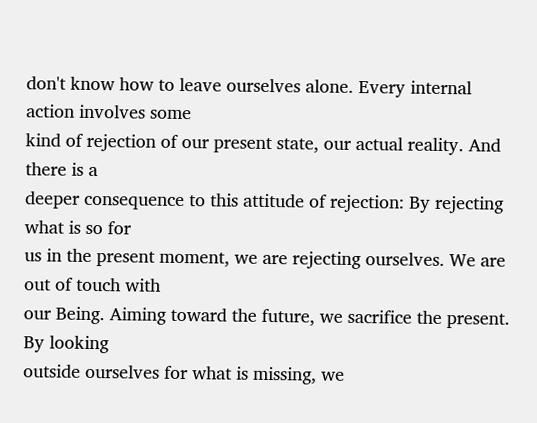don't know how to leave ourselves alone. Every internal action involves some
kind of rejection of our present state, our actual reality. And there is a
deeper consequence to this attitude of rejection: By rejecting what is so for
us in the present moment, we are rejecting ourselves. We are out of touch with
our Being. Aiming toward the future, we sacrifice the present. By looking
outside ourselves for what is missing, we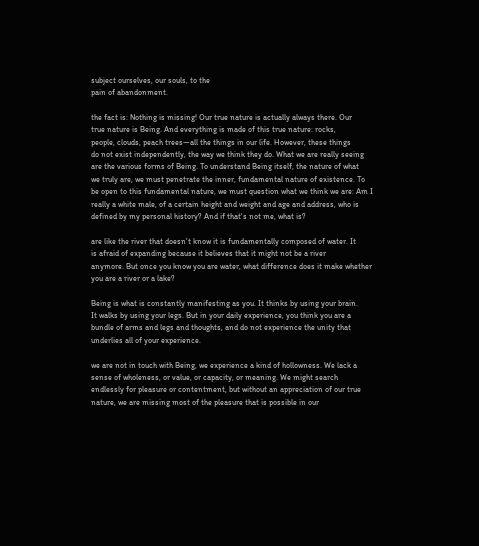subject ourselves, our souls, to the
pain of abandonment.

the fact is: Nothing is missing! Our true nature is actually always there. Our
true nature is Being. And everything is made of this true nature: rocks,
people, clouds, peach trees—all the things in our life. However, these things
do not exist independently, the way we think they do. What we are really seeing
are the various forms of Being. To understand Being itself, the nature of what
we truly are, we must penetrate the inner, fundamental nature of existence. To
be open to this fundamental nature, we must question what we think we are: Am I
really a white male, of a certain height and weight and age and address, who is
defined by my personal history? And if that's not me, what is?

are like the river that doesn't know it is fundamentally composed of water. It
is afraid of expanding because it believes that it might not be a river
anymore. But once you know you are water, what difference does it make whether
you are a river or a lake?

Being is what is constantly manifesting as you. It thinks by using your brain.
It walks by using your legs. But in your daily experience, you think you are a
bundle of arms and legs and thoughts, and do not experience the unity that
underlies all of your experience.

we are not in touch with Being, we experience a kind of hollowness. We lack a
sense of wholeness, or value, or capacity, or meaning. We might search
endlessly for pleasure or contentment, but without an appreciation of our true
nature, we are missing most of the pleasure that is possible in our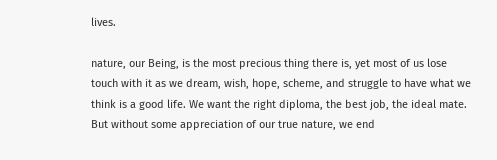lives.

nature, our Being, is the most precious thing there is, yet most of us lose
touch with it as we dream, wish, hope, scheme, and struggle to have what we
think is a good life. We want the right diploma, the best job, the ideal mate.
But without some appreciation of our true nature, we end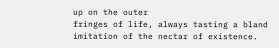up on the outer
fringes of life, always tasting a bland imitation of the nectar of existence.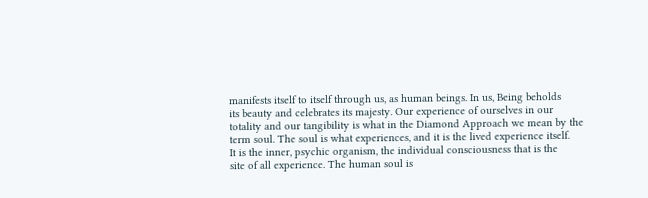manifests itself to itself through us, as human beings. In us, Being beholds
its beauty and celebrates its majesty. Our experience of ourselves in our
totality and our tangibility is what in the Diamond Approach we mean by the
term soul. The soul is what experiences, and it is the lived experience itself.
It is the inner, psychic organism, the individual consciousness that is the
site of all experience. The human soul is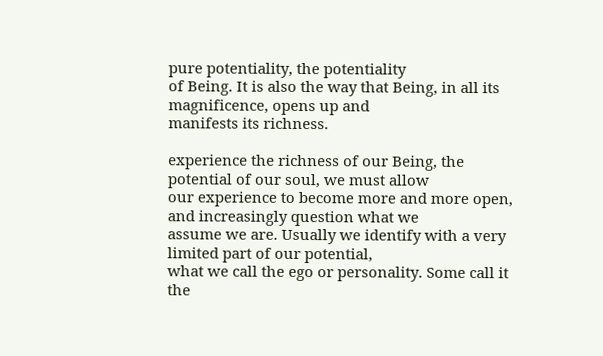pure potentiality, the potentiality
of Being. It is also the way that Being, in all its magnificence, opens up and
manifests its richness.

experience the richness of our Being, the potential of our soul, we must allow
our experience to become more and more open, and increasingly question what we
assume we are. Usually we identify with a very limited part of our potential,
what we call the ego or personality. Some call it the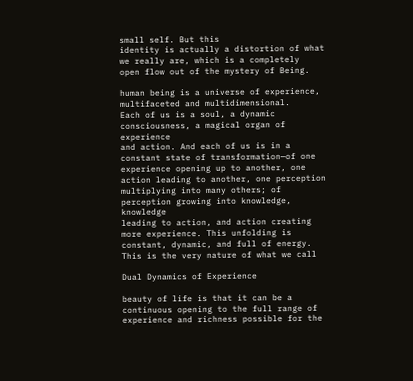small self. But this
identity is actually a distortion of what we really are, which is a completely
open flow out of the mystery of Being.

human being is a universe of experience, multifaceted and multidimensional.
Each of us is a soul, a dynamic consciousness, a magical organ of experience
and action. And each of us is in a constant state of transformation—of one
experience opening up to another, one action leading to another, one perception
multiplying into many others; of perception growing into knowledge, knowledge
leading to action, and action creating more experience. This unfolding is
constant, dynamic, and full of energy. This is the very nature of what we call

Dual Dynamics of Experience

beauty of life is that it can be a continuous opening to the full range of
experience and richness possible for the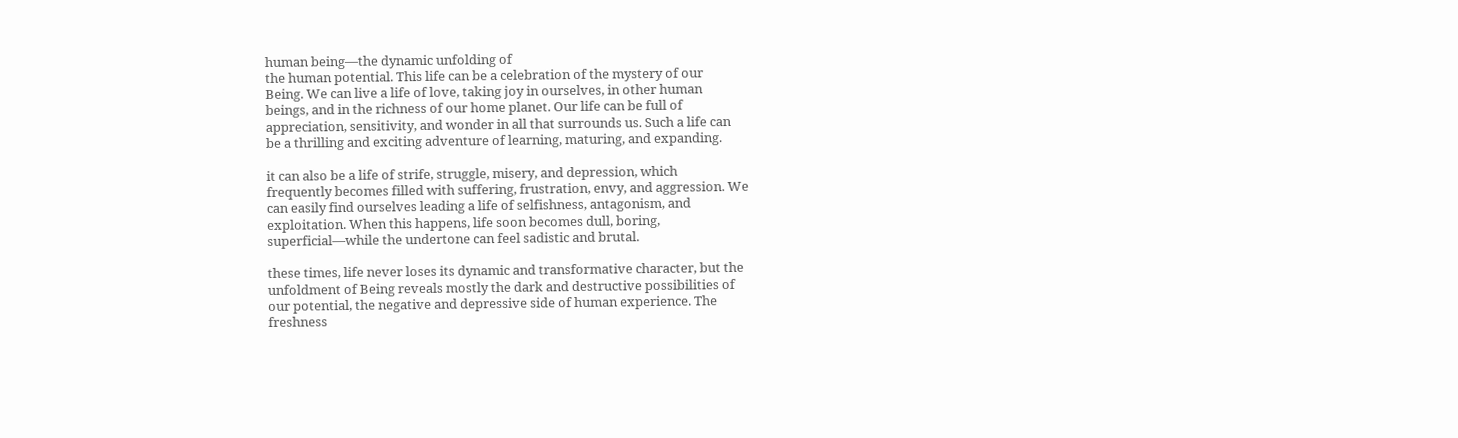human being—the dynamic unfolding of
the human potential. This life can be a celebration of the mystery of our
Being. We can live a life of love, taking joy in ourselves, in other human
beings, and in the richness of our home planet. Our life can be full of
appreciation, sensitivity, and wonder in all that surrounds us. Such a life can
be a thrilling and exciting adventure of learning, maturing, and expanding.

it can also be a life of strife, struggle, misery, and depression, which
frequently becomes filled with suffering, frustration, envy, and aggression. We
can easily find ourselves leading a life of selfishness, antagonism, and
exploitation. When this happens, life soon becomes dull, boring,
superficial—while the undertone can feel sadistic and brutal.

these times, life never loses its dynamic and transformative character, but the
unfoldment of Being reveals mostly the dark and destructive possibilities of
our potential, the negative and depressive side of human experience. The
freshness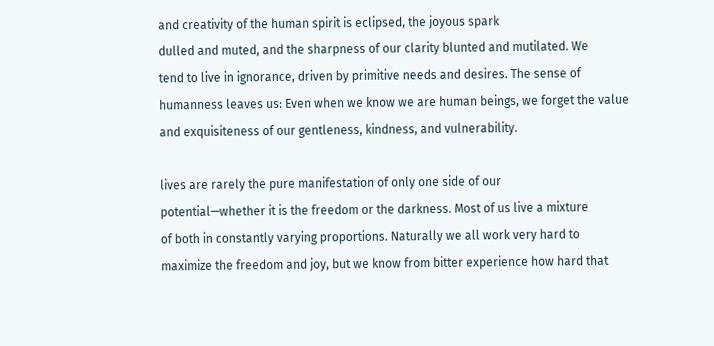and creativity of the human spirit is eclipsed, the joyous spark
dulled and muted, and the sharpness of our clarity blunted and mutilated. We
tend to live in ignorance, driven by primitive needs and desires. The sense of
humanness leaves us: Even when we know we are human beings, we forget the value
and exquisiteness of our gentleness, kindness, and vulnerability.

lives are rarely the pure manifestation of only one side of our
potential—whether it is the freedom or the darkness. Most of us live a mixture
of both in constantly varying proportions. Naturally we all work very hard to
maximize the freedom and joy, but we know from bitter experience how hard that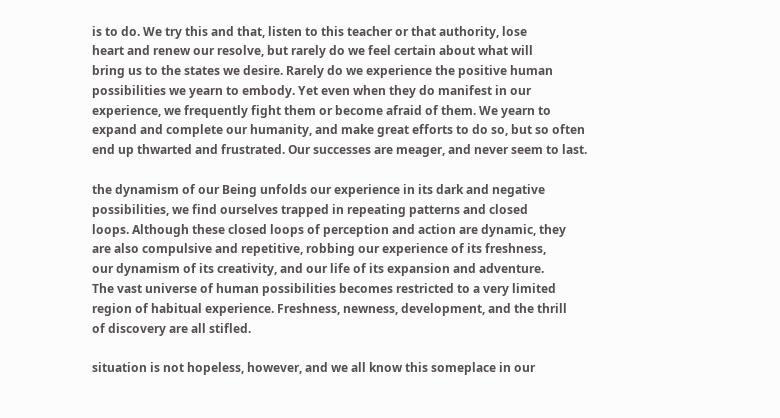is to do. We try this and that, listen to this teacher or that authority, lose
heart and renew our resolve, but rarely do we feel certain about what will
bring us to the states we desire. Rarely do we experience the positive human
possibilities we yearn to embody. Yet even when they do manifest in our
experience, we frequently fight them or become afraid of them. We yearn to
expand and complete our humanity, and make great efforts to do so, but so often
end up thwarted and frustrated. Our successes are meager, and never seem to last.

the dynamism of our Being unfolds our experience in its dark and negative
possibilities, we find ourselves trapped in repeating patterns and closed
loops. Although these closed loops of perception and action are dynamic, they
are also compulsive and repetitive, robbing our experience of its freshness,
our dynamism of its creativity, and our life of its expansion and adventure.
The vast universe of human possibilities becomes restricted to a very limited
region of habitual experience. Freshness, newness, development, and the thrill
of discovery are all stifled.

situation is not hopeless, however, and we all know this someplace in our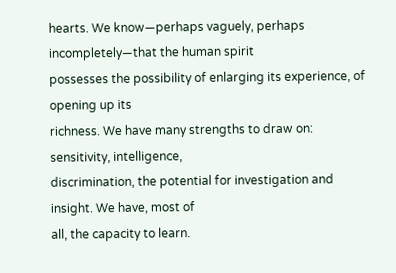hearts. We know—perhaps vaguely, perhaps incompletely—that the human spirit
possesses the possibility of enlarging its experience, of opening up its
richness. We have many strengths to draw on: sensitivity, intelligence,
discrimination, the potential for investigation and insight. We have, most of
all, the capacity to learn.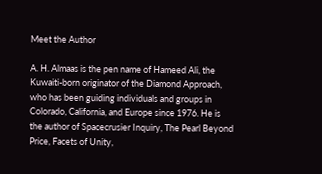Meet the Author

A. H. Almaas is the pen name of Hameed Ali, the Kuwaiti-born originator of the Diamond Approach, who has been guiding individuals and groups in Colorado, California, and Europe since 1976. He is the author of Spacecrusier Inquiry, The Pearl Beyond Price, Facets of Unity,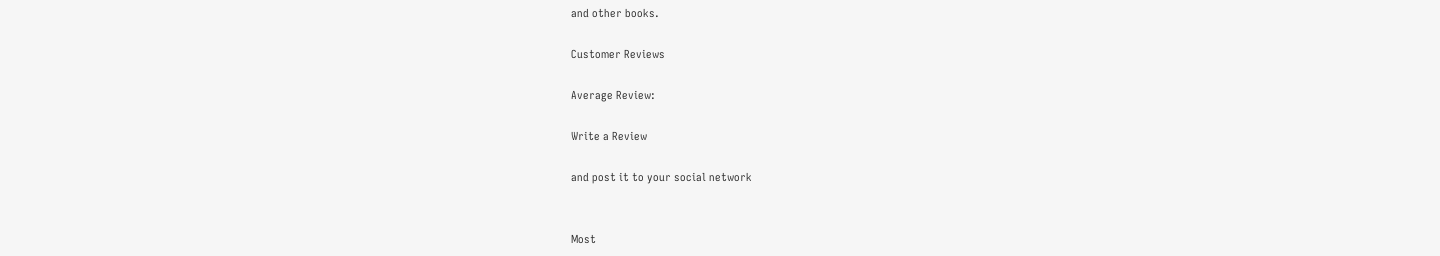and other books.

Customer Reviews

Average Review:

Write a Review

and post it to your social network


Most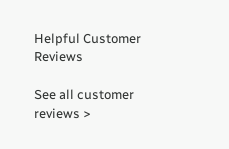Helpful Customer Reviews

See all customer reviews >